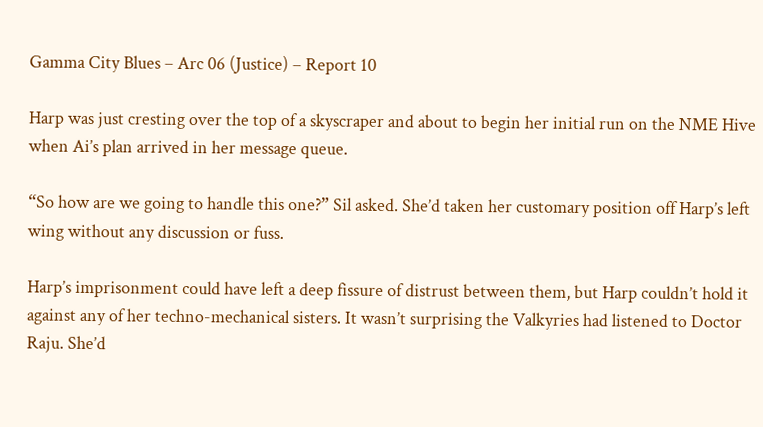Gamma City Blues – Arc 06 (Justice) – Report 10

Harp was just cresting over the top of a skyscraper and about to begin her initial run on the NME Hive when Ai’s plan arrived in her message queue.

“So how are we going to handle this one?” Sil asked. She’d taken her customary position off Harp’s left wing without any discussion or fuss.

Harp’s imprisonment could have left a deep fissure of distrust between them, but Harp couldn’t hold it against any of her techno-mechanical sisters. It wasn’t surprising the Valkyries had listened to Doctor Raju. She’d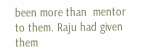been more than  mentor to them. Raju had given them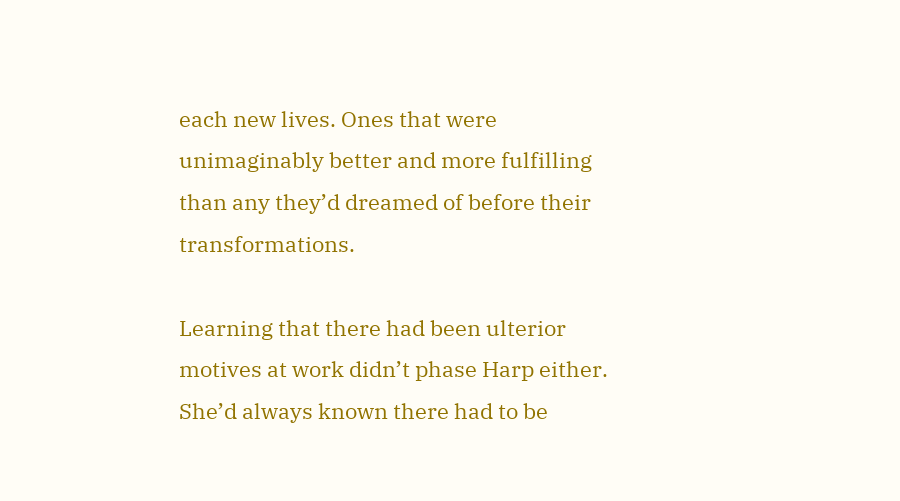each new lives. Ones that were unimaginably better and more fulfilling than any they’d dreamed of before their transformations.

Learning that there had been ulterior motives at work didn’t phase Harp either. She’d always known there had to be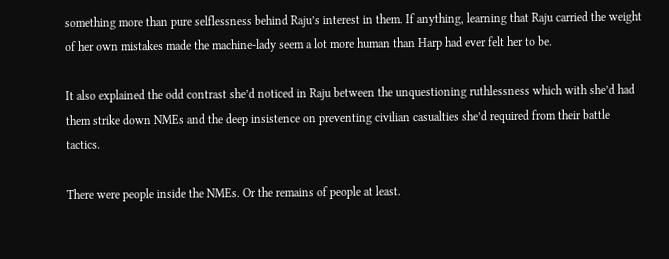something more than pure selflessness behind Raju’s interest in them. If anything, learning that Raju carried the weight of her own mistakes made the machine-lady seem a lot more human than Harp had ever felt her to be.

It also explained the odd contrast she’d noticed in Raju between the unquestioning ruthlessness which with she’d had them strike down NMEs and the deep insistence on preventing civilian casualties she’d required from their battle tactics.

There were people inside the NMEs. Or the remains of people at least.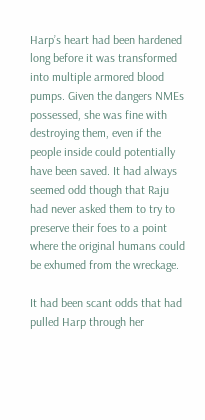Harp’s heart had been hardened long before it was transformed into multiple armored blood pumps. Given the dangers NMEs possessed, she was fine with destroying them, even if the people inside could potentially have been saved. It had always seemed odd though that Raju had never asked them to try to preserve their foes to a point where the original humans could be exhumed from the wreckage.

It had been scant odds that had pulled Harp through her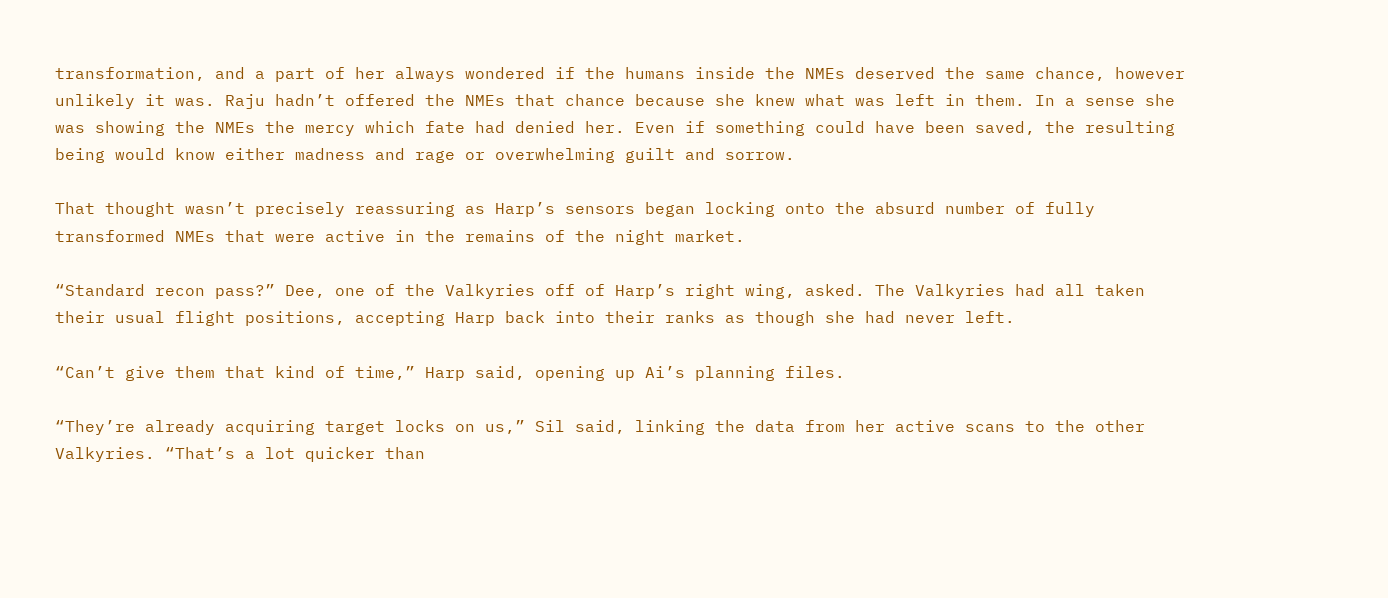transformation, and a part of her always wondered if the humans inside the NMEs deserved the same chance, however unlikely it was. Raju hadn’t offered the NMEs that chance because she knew what was left in them. In a sense she was showing the NMEs the mercy which fate had denied her. Even if something could have been saved, the resulting being would know either madness and rage or overwhelming guilt and sorrow.

That thought wasn’t precisely reassuring as Harp’s sensors began locking onto the absurd number of fully transformed NMEs that were active in the remains of the night market.

“Standard recon pass?” Dee, one of the Valkyries off of Harp’s right wing, asked. The Valkyries had all taken their usual flight positions, accepting Harp back into their ranks as though she had never left.

“Can’t give them that kind of time,” Harp said, opening up Ai’s planning files.

“They’re already acquiring target locks on us,” Sil said, linking the data from her active scans to the other Valkyries. “That’s a lot quicker than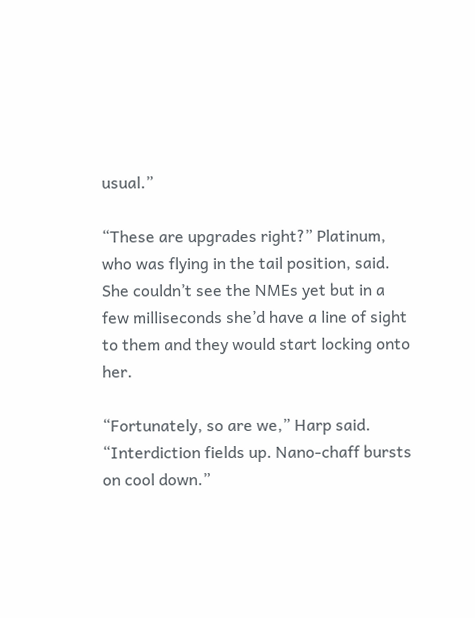usual.”

“These are upgrades right?” Platinum, who was flying in the tail position, said. She couldn’t see the NMEs yet but in a few milliseconds she’d have a line of sight to them and they would start locking onto her.

“Fortunately, so are we,” Harp said. “Interdiction fields up. Nano-chaff bursts on cool down.”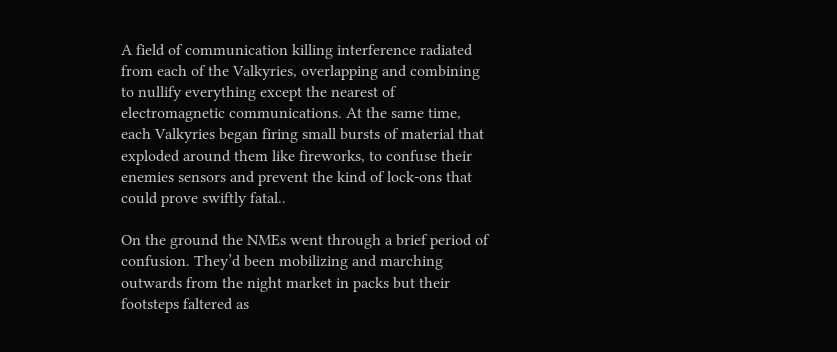A field of communication killing interference radiated from each of the Valkyries, overlapping and combining to nullify everything except the nearest of electromagnetic communications. At the same time, each Valkyries began firing small bursts of material that exploded around them like fireworks, to confuse their enemies sensors and prevent the kind of lock-ons that could prove swiftly fatal..

On the ground the NMEs went through a brief period of confusion. They’d been mobilizing and marching outwards from the night market in packs but their footsteps faltered as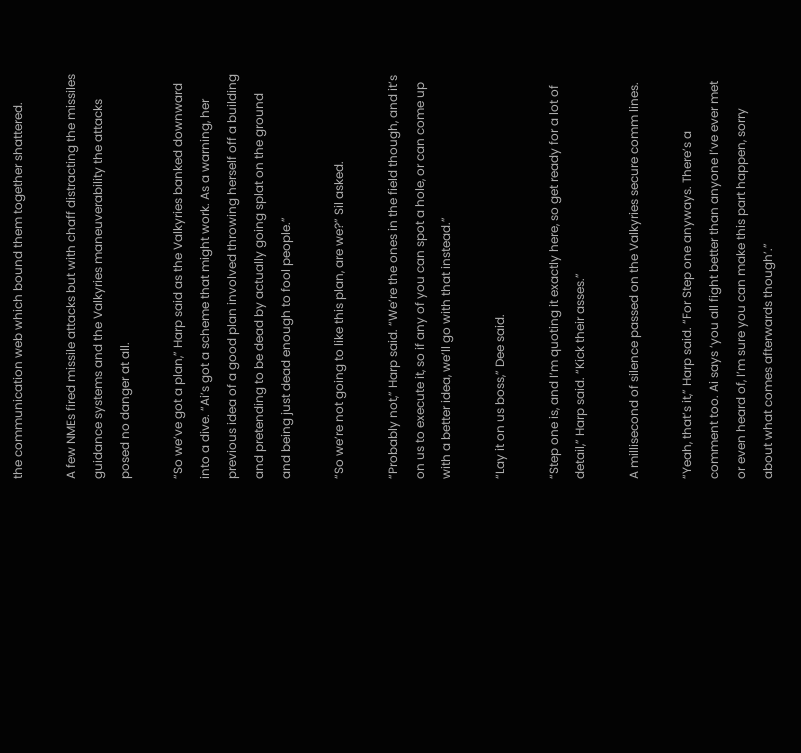the communication web which bound them together shattered.

A few NMEs fired missile attacks but with chaff distracting the missiles guidance systems and the Valkyries maneuverability the attacks posed no danger at all.

“So we’ve got a plan,” Harp said as the Valkyries banked downward into a dive. “Ai’s got a scheme that might work. As a warning, her previous idea of a good plan involved throwing herself off a building and pretending to be dead by actually going splat on the ground and being just dead enough to fool people.”

“So we’re not going to like this plan, are we?” Sil asked.

“Probably not,” Harp said. “We’re the ones in the field though, and it’s on us to execute it, so if any of you can spot a hole, or can come up with a better idea, we’ll go with that instead.”

“Lay it on us boss,” Dee said.

“Step one is, and I’m quoting it exactly here, so get ready for a lot of detail,” Harp said. “Kick their asses.”

A millisecond of silence passed on the Valkyries secure comm lines.

“Yeah, that’s it,” Harp said. “For Step one anyways. There’s a comment too. Ai says ‘you all fight better than anyone I’ve ever met or even heard of, I’m sure you can make this part happen, sorry about what comes afterwards though’.”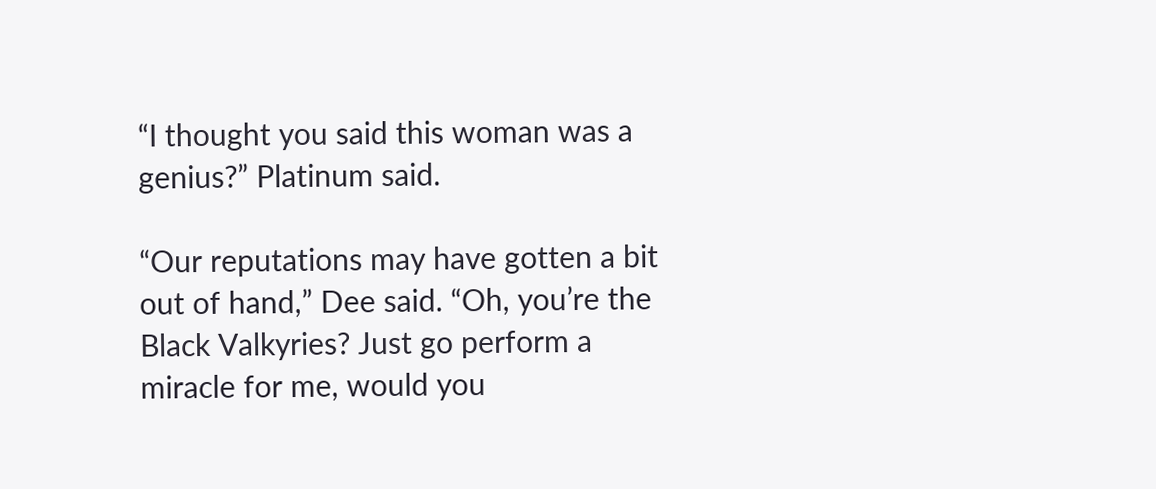“I thought you said this woman was a genius?” Platinum said.

“Our reputations may have gotten a bit out of hand,” Dee said. “Oh, you’re the Black Valkyries? Just go perform a miracle for me, would you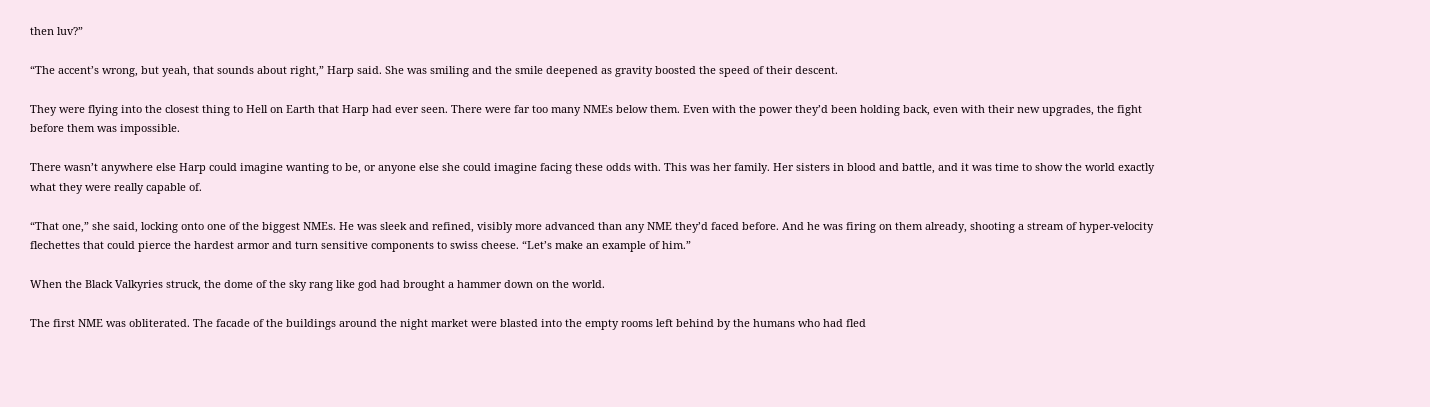then luv?”

“The accent’s wrong, but yeah, that sounds about right,” Harp said. She was smiling and the smile deepened as gravity boosted the speed of their descent.

They were flying into the closest thing to Hell on Earth that Harp had ever seen. There were far too many NMEs below them. Even with the power they’d been holding back, even with their new upgrades, the fight before them was impossible.

There wasn’t anywhere else Harp could imagine wanting to be, or anyone else she could imagine facing these odds with. This was her family. Her sisters in blood and battle, and it was time to show the world exactly what they were really capable of.

“That one,” she said, locking onto one of the biggest NMEs. He was sleek and refined, visibly more advanced than any NME they’d faced before. And he was firing on them already, shooting a stream of hyper-velocity flechettes that could pierce the hardest armor and turn sensitive components to swiss cheese. “Let’s make an example of him.”

When the Black Valkyries struck, the dome of the sky rang like god had brought a hammer down on the world.

The first NME was obliterated. The facade of the buildings around the night market were blasted into the empty rooms left behind by the humans who had fled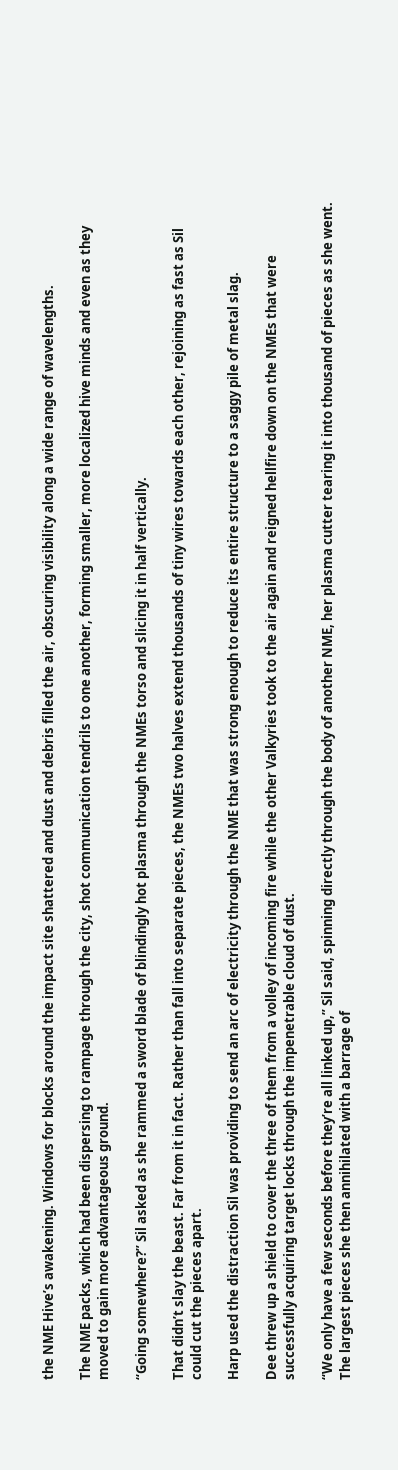the NME Hive’s awakening. Windows for blocks around the impact site shattered and dust and debris filled the air, obscuring visibility along a wide range of wavelengths.

The NME packs, which had been dispersing to rampage through the city, shot communication tendrils to one another, forming smaller, more localized hive minds and even as they moved to gain more advantageous ground.

“Going somewhere?” Sil asked as she rammed a sword blade of blindingly hot plasma through the NMEs torso and slicing it in half vertically.

That didn’t slay the beast. Far from it in fact. Rather than fall into separate pieces, the NMEs two halves extend thousands of tiny wires towards each other, rejoining as fast as Sil could cut the pieces apart.

Harp used the distraction Sil was providing to send an arc of electricity through the NME that was strong enough to reduce its entire structure to a saggy pile of metal slag.

Dee threw up a shield to cover the three of them from a volley of incoming fire while the other Valkyries took to the air again and reigned hellfire down on the NMEs that were successfully acquiring target locks through the impenetrable cloud of dust.

“We only have a few seconds before they’re all linked up,” Sil said, spinning directly through the body of another NME, her plasma cutter tearing it into thousand of pieces as she went. The largest pieces she then annihilated with a barrage of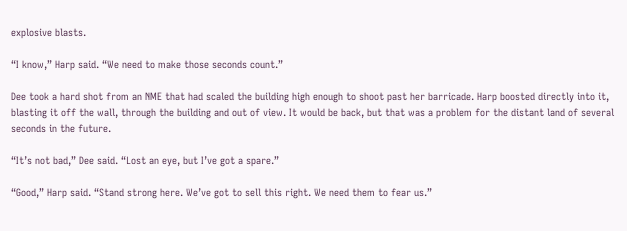explosive blasts.

“I know,” Harp said. “We need to make those seconds count.”

Dee took a hard shot from an NME that had scaled the building high enough to shoot past her barricade. Harp boosted directly into it, blasting it off the wall, through the building and out of view. It would be back, but that was a problem for the distant land of several seconds in the future.

“It’s not bad,” Dee said. “Lost an eye, but I’ve got a spare.”

“Good,” Harp said. “Stand strong here. We’ve got to sell this right. We need them to fear us.”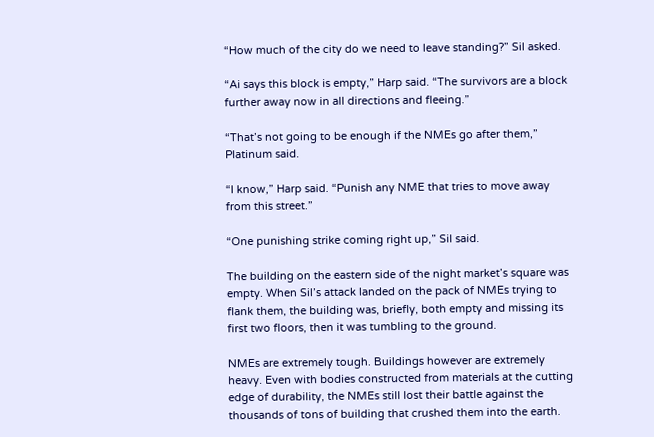“How much of the city do we need to leave standing?” Sil asked.

“Ai says this block is empty,” Harp said. “The survivors are a block further away now in all directions and fleeing.”

“That’s not going to be enough if the NMEs go after them,” Platinum said.

“I know,” Harp said. “Punish any NME that tries to move away from this street.”

“One punishing strike coming right up,” Sil said.

The building on the eastern side of the night market’s square was empty. When Sil’s attack landed on the pack of NMEs trying to flank them, the building was, briefly, both empty and missing its first two floors, then it was tumbling to the ground.

NMEs are extremely tough. Buildings however are extremely heavy. Even with bodies constructed from materials at the cutting edge of durability, the NMEs still lost their battle against the thousands of tons of building that crushed them into the earth.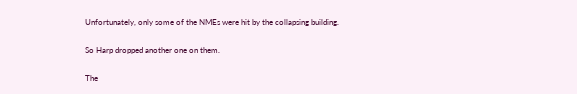Unfortunately, only some of the NMEs were hit by the collapsing building.

So Harp dropped another one on them.

The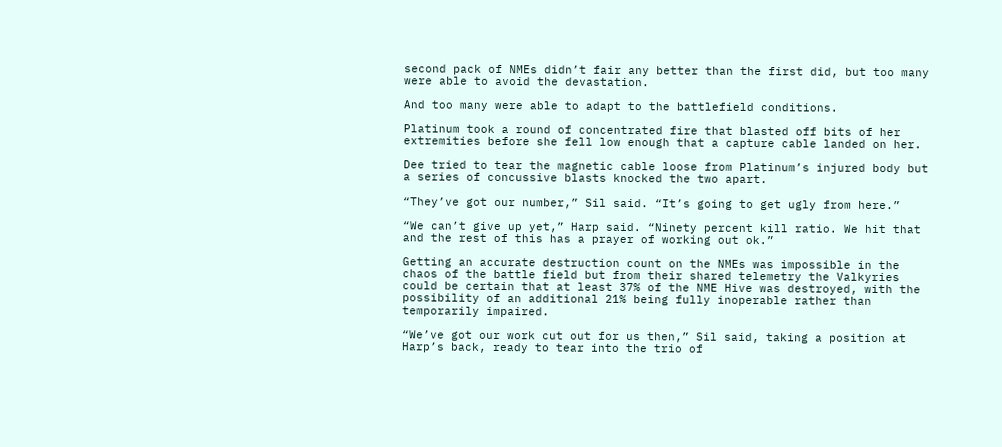second pack of NMEs didn’t fair any better than the first did, but too many were able to avoid the devastation.

And too many were able to adapt to the battlefield conditions.

Platinum took a round of concentrated fire that blasted off bits of her extremities before she fell low enough that a capture cable landed on her.

Dee tried to tear the magnetic cable loose from Platinum’s injured body but a series of concussive blasts knocked the two apart.

“They’ve got our number,” Sil said. “It’s going to get ugly from here.”

“We can’t give up yet,” Harp said. “Ninety percent kill ratio. We hit that and the rest of this has a prayer of working out ok.”

Getting an accurate destruction count on the NMEs was impossible in the chaos of the battle field but from their shared telemetry the Valkyries could be certain that at least 37% of the NME Hive was destroyed, with the possibility of an additional 21% being fully inoperable rather than temporarily impaired.

“We’ve got our work cut out for us then,” Sil said, taking a position at Harp’s back, ready to tear into the trio of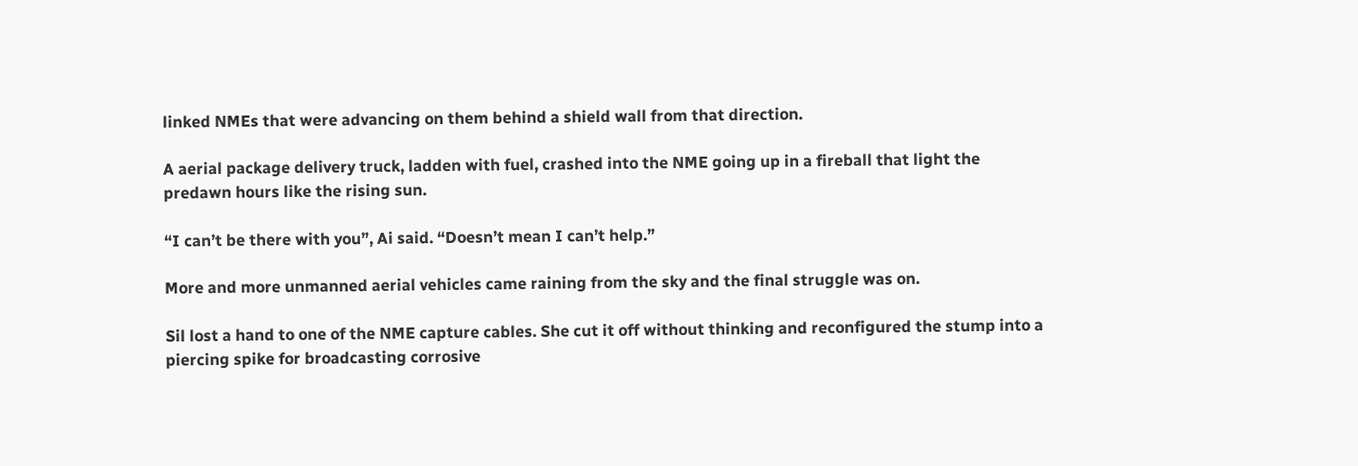linked NMEs that were advancing on them behind a shield wall from that direction.

A aerial package delivery truck, ladden with fuel, crashed into the NME going up in a fireball that light the predawn hours like the rising sun.

“I can’t be there with you”, Ai said. “Doesn’t mean I can’t help.”

More and more unmanned aerial vehicles came raining from the sky and the final struggle was on.

Sil lost a hand to one of the NME capture cables. She cut it off without thinking and reconfigured the stump into a piercing spike for broadcasting corrosive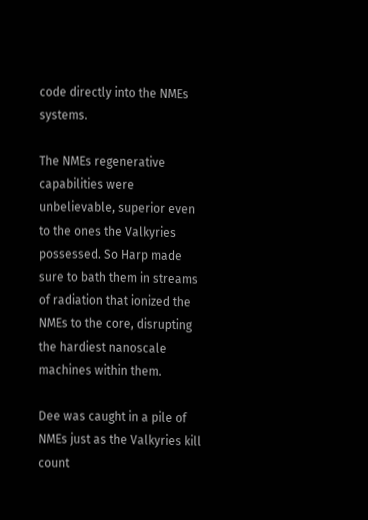code directly into the NMEs systems.

The NMEs regenerative capabilities were unbelievable, superior even to the ones the Valkyries possessed. So Harp made sure to bath them in streams of radiation that ionized the NMEs to the core, disrupting the hardiest nanoscale machines within them.

Dee was caught in a pile of NMEs just as the Valkyries kill count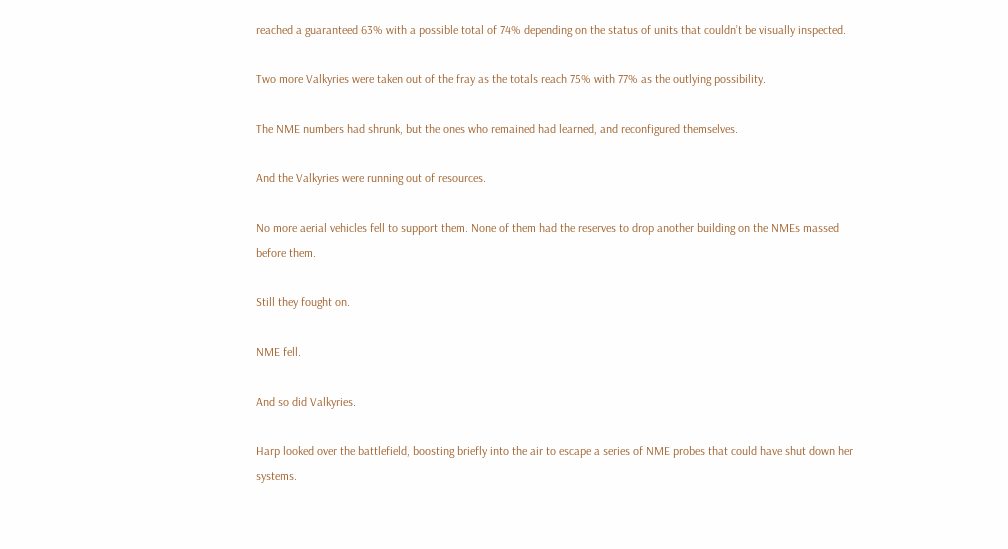reached a guaranteed 63% with a possible total of 74% depending on the status of units that couldn’t be visually inspected.

Two more Valkyries were taken out of the fray as the totals reach 75% with 77% as the outlying possibility.

The NME numbers had shrunk, but the ones who remained had learned, and reconfigured themselves.

And the Valkyries were running out of resources.

No more aerial vehicles fell to support them. None of them had the reserves to drop another building on the NMEs massed before them.

Still they fought on.

NME fell.

And so did Valkyries.

Harp looked over the battlefield, boosting briefly into the air to escape a series of NME probes that could have shut down her systems.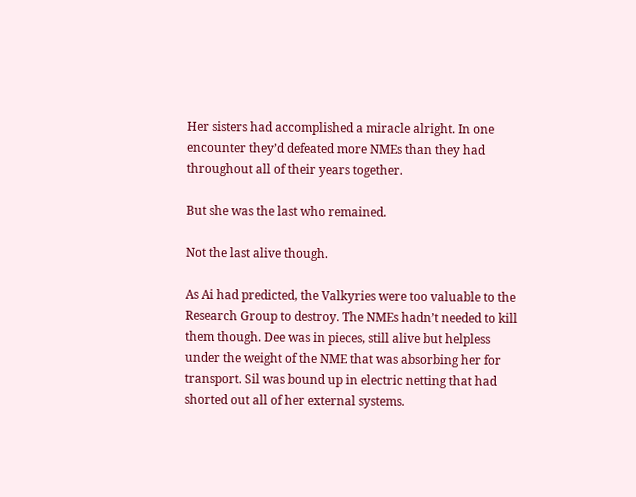Her sisters had accomplished a miracle alright. In one encounter they’d defeated more NMEs than they had throughout all of their years together.

But she was the last who remained.

Not the last alive though.

As Ai had predicted, the Valkyries were too valuable to the Research Group to destroy. The NMEs hadn’t needed to kill them though. Dee was in pieces, still alive but helpless under the weight of the NME that was absorbing her for transport. Sil was bound up in electric netting that had shorted out all of her external systems.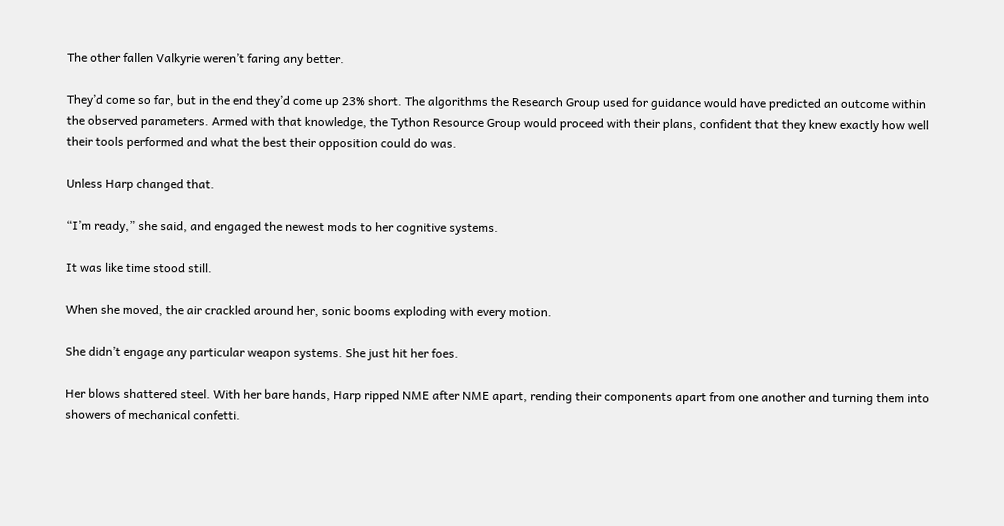The other fallen Valkyrie weren’t faring any better.

They’d come so far, but in the end they’d come up 23% short. The algorithms the Research Group used for guidance would have predicted an outcome within the observed parameters. Armed with that knowledge, the Tython Resource Group would proceed with their plans, confident that they knew exactly how well their tools performed and what the best their opposition could do was.

Unless Harp changed that.

“I’m ready,” she said, and engaged the newest mods to her cognitive systems.

It was like time stood still.

When she moved, the air crackled around her, sonic booms exploding with every motion.

She didn’t engage any particular weapon systems. She just hit her foes.

Her blows shattered steel. With her bare hands, Harp ripped NME after NME apart, rending their components apart from one another and turning them into showers of mechanical confetti.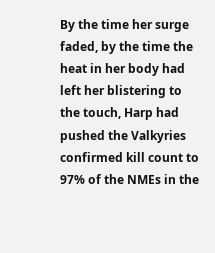By the time her surge faded, by the time the heat in her body had left her blistering to the touch, Harp had pushed the Valkyries confirmed kill count to 97% of the NMEs in the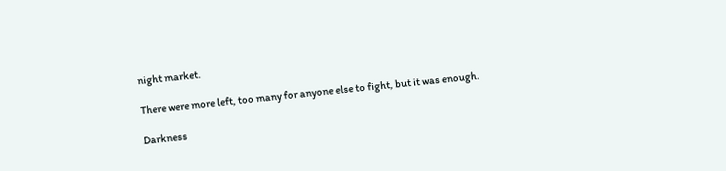night market.

There were more left, too many for anyone else to fight, but it was enough.

Darkness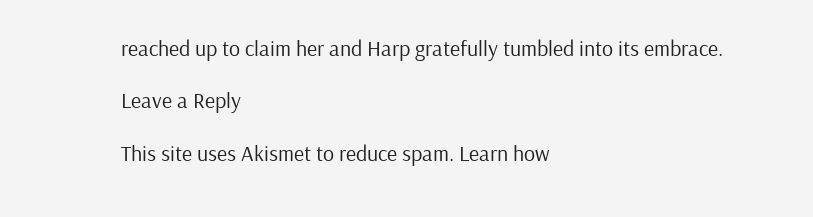reached up to claim her and Harp gratefully tumbled into its embrace.

Leave a Reply

This site uses Akismet to reduce spam. Learn how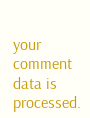your comment data is processed.